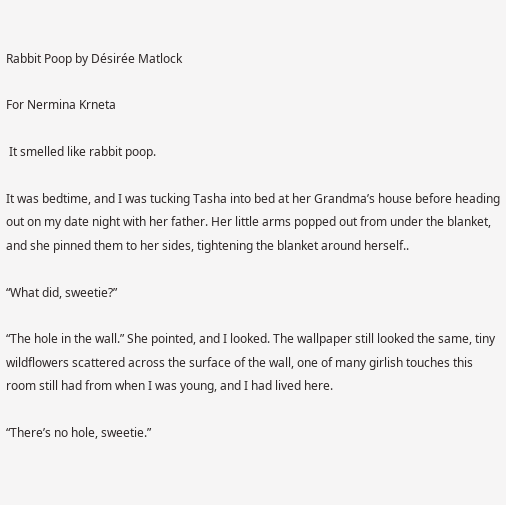Rabbit Poop by Désirée Matlock

For Nermina Krneta

 It smelled like rabbit poop.

It was bedtime, and I was tucking Tasha into bed at her Grandma’s house before heading out on my date night with her father. Her little arms popped out from under the blanket, and she pinned them to her sides, tightening the blanket around herself..

“What did, sweetie?”

“The hole in the wall.” She pointed, and I looked. The wallpaper still looked the same, tiny wildflowers scattered across the surface of the wall, one of many girlish touches this room still had from when I was young, and I had lived here.

“There’s no hole, sweetie.”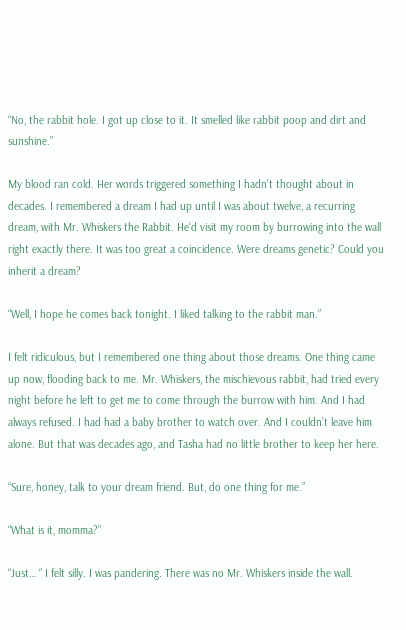“No, the rabbit hole. I got up close to it. It smelled like rabbit poop and dirt and sunshine.”

My blood ran cold. Her words triggered something I hadn’t thought about in decades. I remembered a dream I had up until I was about twelve, a recurring dream, with Mr. Whiskers the Rabbit. He’d visit my room by burrowing into the wall right exactly there. It was too great a coincidence. Were dreams genetic? Could you inherit a dream?

“Well, I hope he comes back tonight. I liked talking to the rabbit man.”

I felt ridiculous, but I remembered one thing about those dreams. One thing came up now, flooding back to me. Mr. Whiskers, the mischievous rabbit, had tried every night before he left to get me to come through the burrow with him. And I had always refused. I had had a baby brother to watch over. And I couldn’t leave him alone. But that was decades ago, and Tasha had no little brother to keep her here.

“Sure, honey, talk to your dream friend. But, do one thing for me.”

“What is it, momma?”

“Just… “ I felt silly. I was pandering. There was no Mr. Whiskers inside the wall.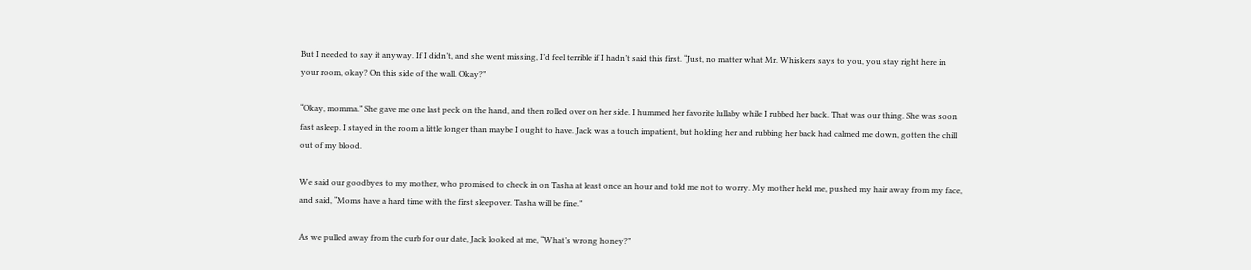But I needed to say it anyway. If I didn’t, and she went missing, I’d feel terrible if I hadn’t said this first. “Just, no matter what Mr. Whiskers says to you, you stay right here in your room, okay? On this side of the wall. Okay?”

“Okay, momma.” She gave me one last peck on the hand, and then rolled over on her side. I hummed her favorite lullaby while I rubbed her back. That was our thing. She was soon fast asleep. I stayed in the room a little longer than maybe I ought to have. Jack was a touch impatient, but holding her and rubbing her back had calmed me down, gotten the chill out of my blood.

We said our goodbyes to my mother, who promised to check in on Tasha at least once an hour and told me not to worry. My mother held me, pushed my hair away from my face, and said, “Moms have a hard time with the first sleepover. Tasha will be fine.”

As we pulled away from the curb for our date, Jack looked at me, “What’s wrong honey?”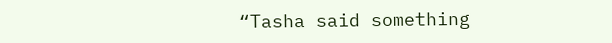“Tasha said something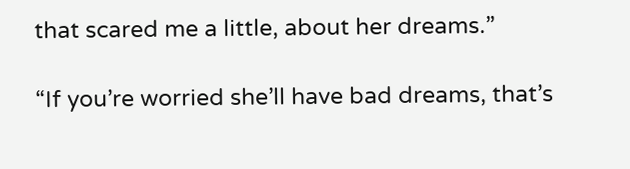that scared me a little, about her dreams.”

“If you’re worried she’ll have bad dreams, that’s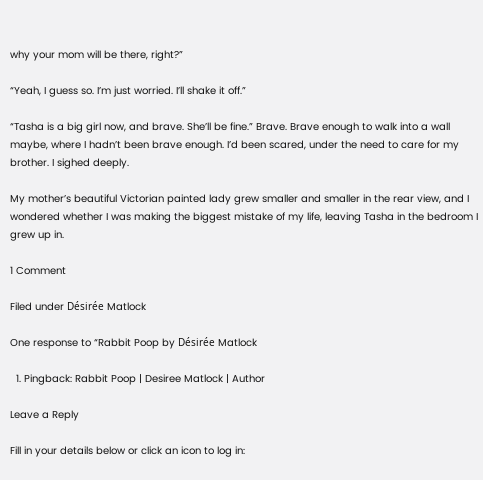why your mom will be there, right?”

“Yeah, I guess so. I’m just worried. I’ll shake it off.”

“Tasha is a big girl now, and brave. She’ll be fine.” Brave. Brave enough to walk into a wall maybe, where I hadn’t been brave enough. I’d been scared, under the need to care for my brother. I sighed deeply.

My mother’s beautiful Victorian painted lady grew smaller and smaller in the rear view, and I wondered whether I was making the biggest mistake of my life, leaving Tasha in the bedroom I grew up in.

1 Comment

Filed under Désirée Matlock

One response to “Rabbit Poop by Désirée Matlock

  1. Pingback: Rabbit Poop | Desiree Matlock | Author

Leave a Reply

Fill in your details below or click an icon to log in: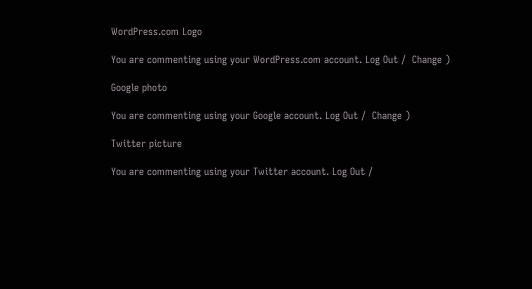WordPress.com Logo

You are commenting using your WordPress.com account. Log Out /  Change )

Google photo

You are commenting using your Google account. Log Out /  Change )

Twitter picture

You are commenting using your Twitter account. Log Out /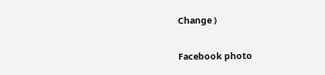Change )

Facebook photo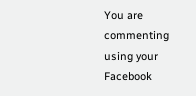You are commenting using your Facebook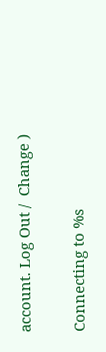account. Log Out /  Change )

Connecting to %s